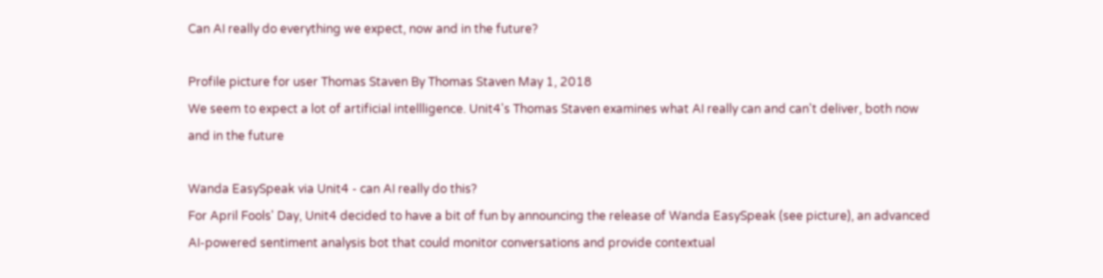Can AI really do everything we expect, now and in the future?

Profile picture for user Thomas Staven By Thomas Staven May 1, 2018
We seem to expect a lot of artificial intellligence. Unit4's Thomas Staven examines what AI really can and can't deliver, both now and in the future

Wanda EasySpeak via Unit4 - can AI really do this?
For April Fools' Day, Unit4 decided to have a bit of fun by announcing the release of Wanda EasySpeak (see picture), an advanced AI-powered sentiment analysis bot that could monitor conversations and provide contextual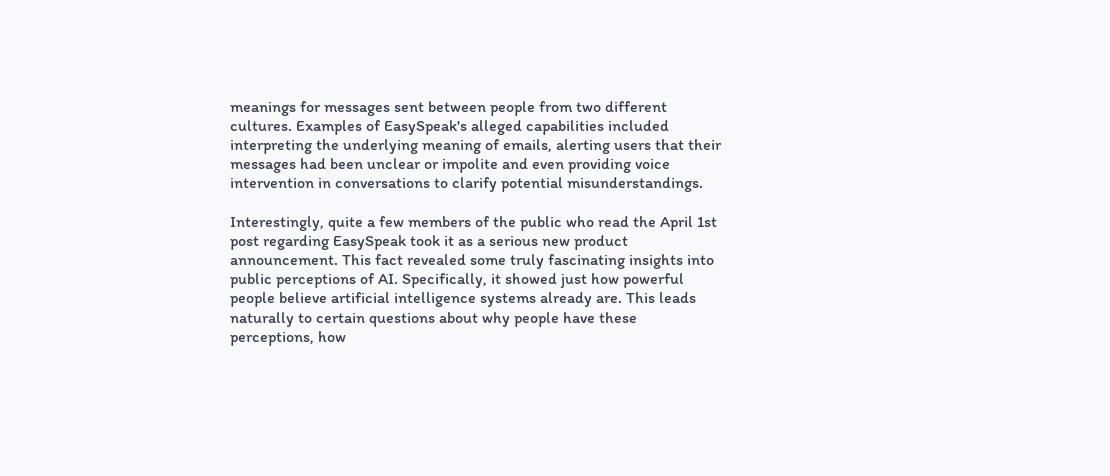meanings for messages sent between people from two different cultures. Examples of EasySpeak's alleged capabilities included interpreting the underlying meaning of emails, alerting users that their messages had been unclear or impolite and even providing voice intervention in conversations to clarify potential misunderstandings.

Interestingly, quite a few members of the public who read the April 1st post regarding EasySpeak took it as a serious new product announcement. This fact revealed some truly fascinating insights into public perceptions of AI. Specifically, it showed just how powerful people believe artificial intelligence systems already are. This leads naturally to certain questions about why people have these perceptions, how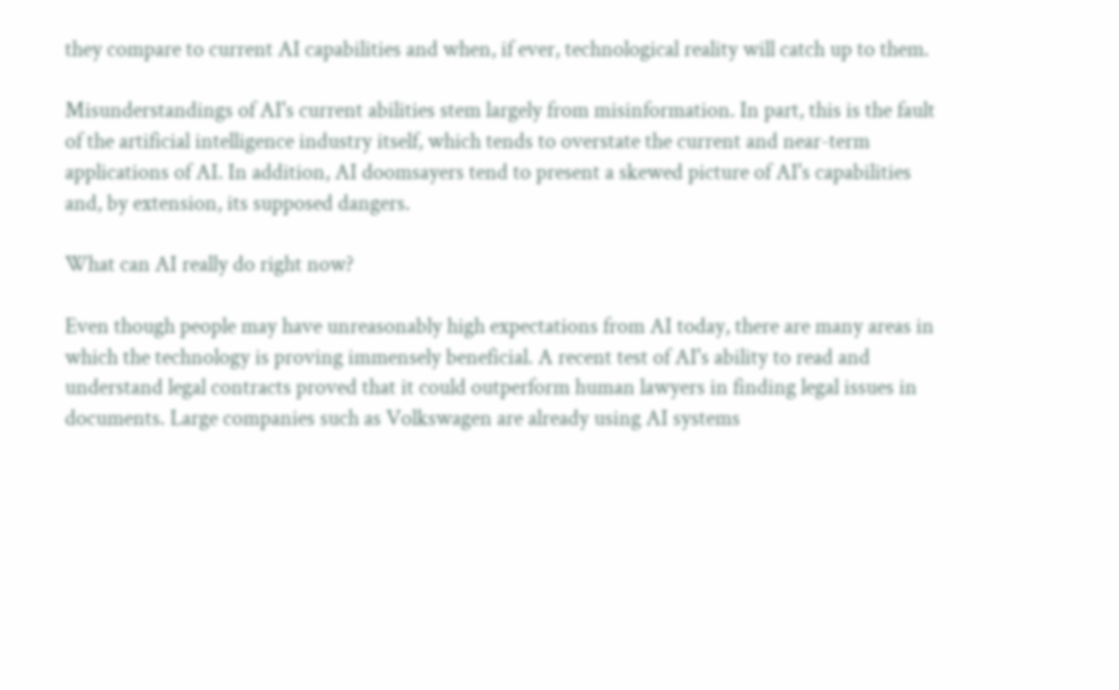they compare to current AI capabilities and when, if ever, technological reality will catch up to them.

Misunderstandings of AI's current abilities stem largely from misinformation. In part, this is the fault of the artificial intelligence industry itself, which tends to overstate the current and near-term applications of AI. In addition, AI doomsayers tend to present a skewed picture of AI's capabilities and, by extension, its supposed dangers.

What can AI really do right now?

Even though people may have unreasonably high expectations from AI today, there are many areas in which the technology is proving immensely beneficial. A recent test of AI's ability to read and understand legal contracts proved that it could outperform human lawyers in finding legal issues in documents. Large companies such as Volkswagen are already using AI systems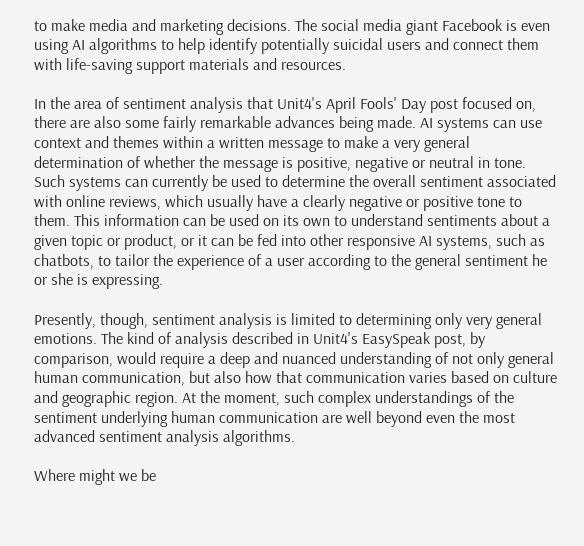to make media and marketing decisions. The social media giant Facebook is even using AI algorithms to help identify potentially suicidal users and connect them with life-saving support materials and resources.

In the area of sentiment analysis that Unit4's April Fools' Day post focused on, there are also some fairly remarkable advances being made. AI systems can use context and themes within a written message to make a very general determination of whether the message is positive, negative or neutral in tone. Such systems can currently be used to determine the overall sentiment associated with online reviews, which usually have a clearly negative or positive tone to them. This information can be used on its own to understand sentiments about a given topic or product, or it can be fed into other responsive AI systems, such as chatbots, to tailor the experience of a user according to the general sentiment he or she is expressing.

Presently, though, sentiment analysis is limited to determining only very general emotions. The kind of analysis described in Unit4's EasySpeak post, by comparison, would require a deep and nuanced understanding of not only general human communication, but also how that communication varies based on culture and geographic region. At the moment, such complex understandings of the sentiment underlying human communication are well beyond even the most advanced sentiment analysis algorithms.

Where might we be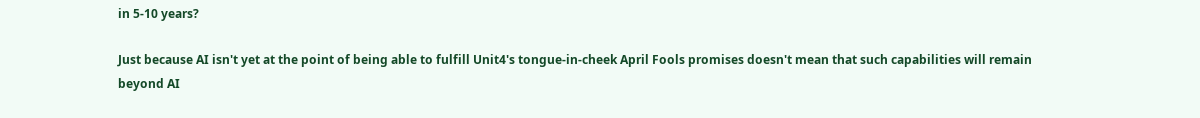in 5-10 years?

Just because AI isn't yet at the point of being able to fulfill Unit4's tongue-in-cheek April Fools promises doesn't mean that such capabilities will remain beyond AI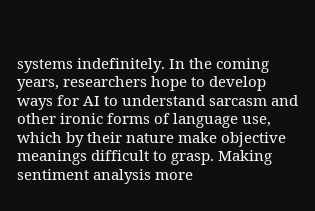systems indefinitely. In the coming years, researchers hope to develop ways for AI to understand sarcasm and other ironic forms of language use, which by their nature make objective meanings difficult to grasp. Making sentiment analysis more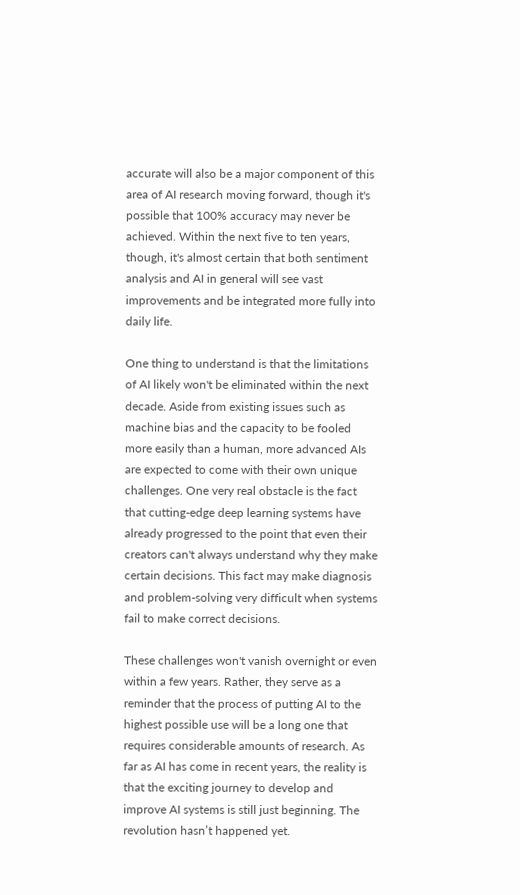accurate will also be a major component of this area of AI research moving forward, though it's possible that 100% accuracy may never be achieved. Within the next five to ten years, though, it's almost certain that both sentiment analysis and AI in general will see vast improvements and be integrated more fully into daily life.

One thing to understand is that the limitations of AI likely won't be eliminated within the next decade. Aside from existing issues such as machine bias and the capacity to be fooled more easily than a human, more advanced AIs are expected to come with their own unique challenges. One very real obstacle is the fact that cutting-edge deep learning systems have already progressed to the point that even their creators can't always understand why they make certain decisions. This fact may make diagnosis and problem-solving very difficult when systems fail to make correct decisions.

These challenges won't vanish overnight or even within a few years. Rather, they serve as a reminder that the process of putting AI to the highest possible use will be a long one that requires considerable amounts of research. As far as AI has come in recent years, the reality is that the exciting journey to develop and improve AI systems is still just beginning. The revolution hasn’t happened yet.